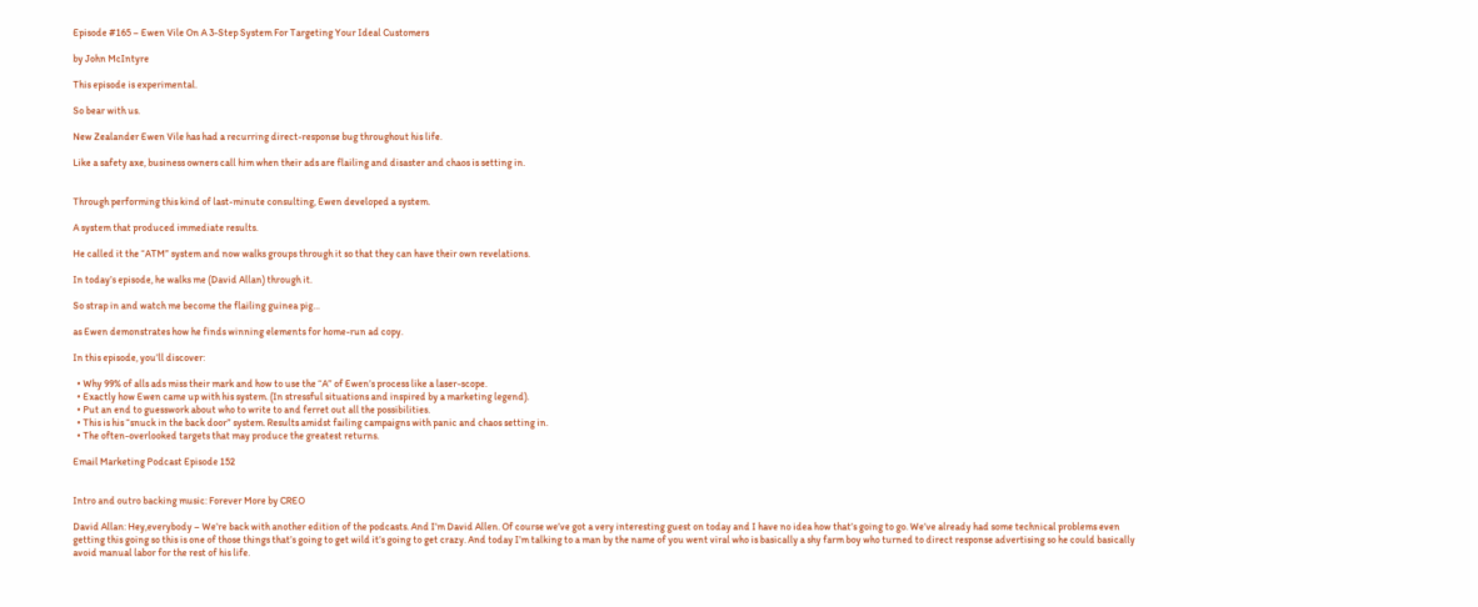Episode #165 – Ewen Vile On A 3-Step System For Targeting Your Ideal Customers

by John McIntyre

This episode is experimental.

So bear with us.

New Zealander Ewen Vile has had a recurring direct-response bug throughout his life.

Like a safety axe, business owners call him when their ads are flailing and disaster and chaos is setting in.


Through performing this kind of last-minute consulting, Ewen developed a system.

A system that produced immediate results.

He called it the “ATM” system and now walks groups through it so that they can have their own revelations.

In today’s episode, he walks me (David Allan) through it.

So strap in and watch me become the flailing guinea pig…

as Ewen demonstrates how he finds winning elements for home-run ad copy.

In this episode, you’ll discover:

  • Why 99% of alls ads miss their mark and how to use the “A” of Ewen’s process like a laser-scope.
  • Exactly how Ewen came up with his system. (In stressful situations and inspired by a marketing legend).
  • Put an end to guesswork about who to write to and ferret out all the possibilities.
  • This is his “snuck in the back door” system. Results amidst failing campaigns with panic and chaos setting in.
  • The often-overlooked targets that may produce the greatest returns.

Email Marketing Podcast Episode 152


Intro and outro backing music: Forever More by CREO

David Allan: Hey,everybody – We’re back with another edition of the podcasts. And I’m David Allen. Of course we’ve got a very interesting guest on today and I have no idea how that’s going to go. We’ve already had some technical problems even getting this going so this is one of those things that’s going to get wild it’s going to get crazy. And today I’m talking to a man by the name of you went viral who is basically a shy farm boy who turned to direct response advertising so he could basically avoid manual labor for the rest of his life.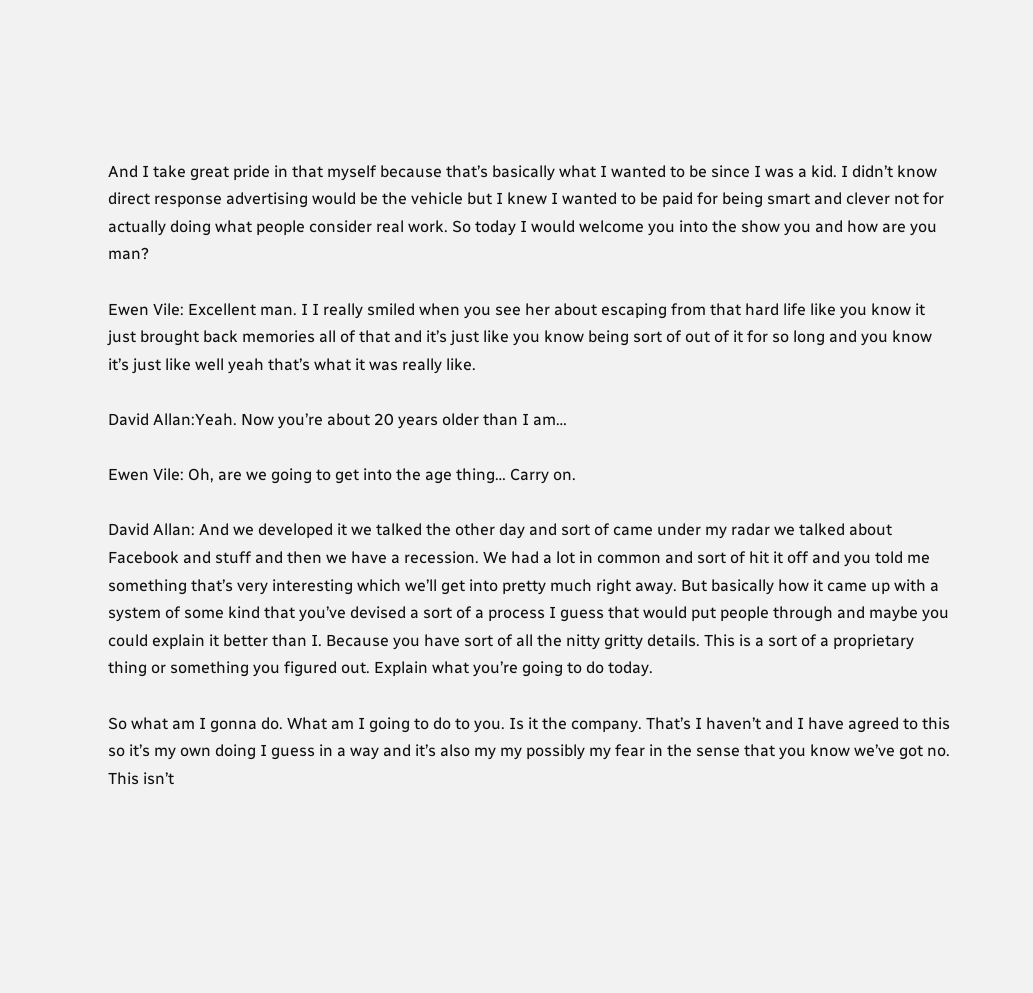And I take great pride in that myself because that’s basically what I wanted to be since I was a kid. I didn’t know direct response advertising would be the vehicle but I knew I wanted to be paid for being smart and clever not for actually doing what people consider real work. So today I would welcome you into the show you and how are you man?

Ewen Vile: Excellent man. I I really smiled when you see her about escaping from that hard life like you know it just brought back memories all of that and it’s just like you know being sort of out of it for so long and you know it’s just like well yeah that’s what it was really like.

David Allan:Yeah. Now you’re about 20 years older than I am…

Ewen Vile: Oh, are we going to get into the age thing… Carry on.

David Allan: And we developed it we talked the other day and sort of came under my radar we talked about Facebook and stuff and then we have a recession. We had a lot in common and sort of hit it off and you told me something that’s very interesting which we’ll get into pretty much right away. But basically how it came up with a system of some kind that you’ve devised a sort of a process I guess that would put people through and maybe you could explain it better than I. Because you have sort of all the nitty gritty details. This is a sort of a proprietary thing or something you figured out. Explain what you’re going to do today.

So what am I gonna do. What am I going to do to you. Is it the company. That’s I haven’t and I have agreed to this so it’s my own doing I guess in a way and it’s also my my possibly my fear in the sense that you know we’ve got no. This isn’t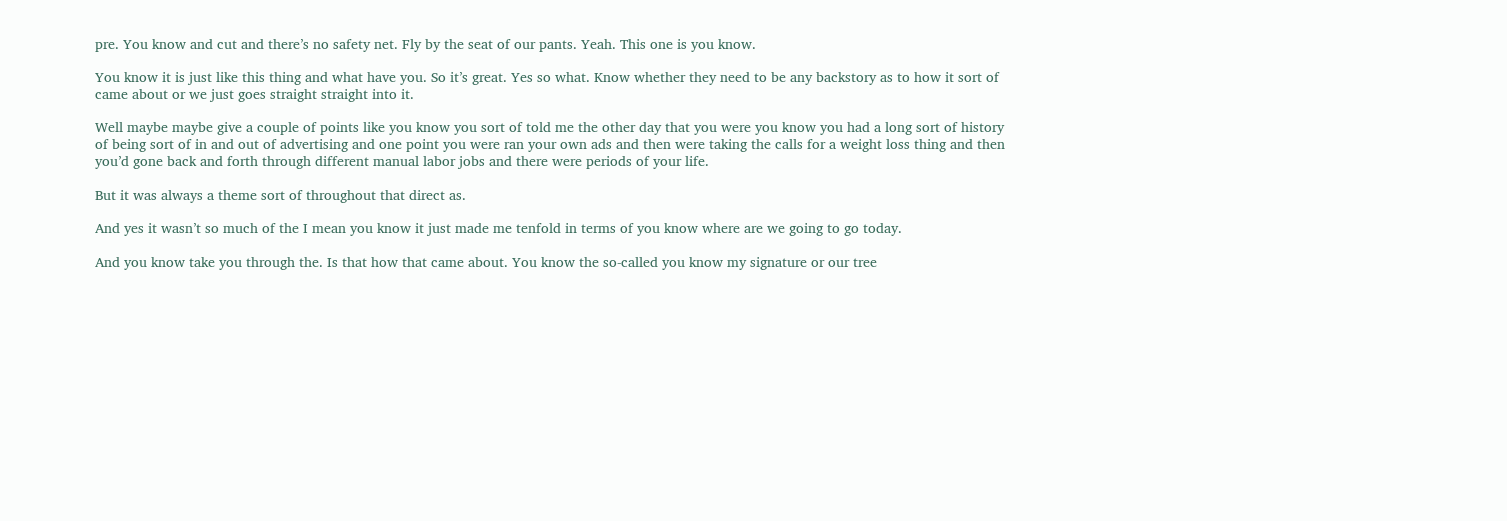pre. You know and cut and there’s no safety net. Fly by the seat of our pants. Yeah. This one is you know.

You know it is just like this thing and what have you. So it’s great. Yes so what. Know whether they need to be any backstory as to how it sort of came about or we just goes straight straight into it.

Well maybe maybe give a couple of points like you know you sort of told me the other day that you were you know you had a long sort of history of being sort of in and out of advertising and one point you were ran your own ads and then were taking the calls for a weight loss thing and then you’d gone back and forth through different manual labor jobs and there were periods of your life.

But it was always a theme sort of throughout that direct as.

And yes it wasn’t so much of the I mean you know it just made me tenfold in terms of you know where are we going to go today.

And you know take you through the. Is that how that came about. You know the so-called you know my signature or our tree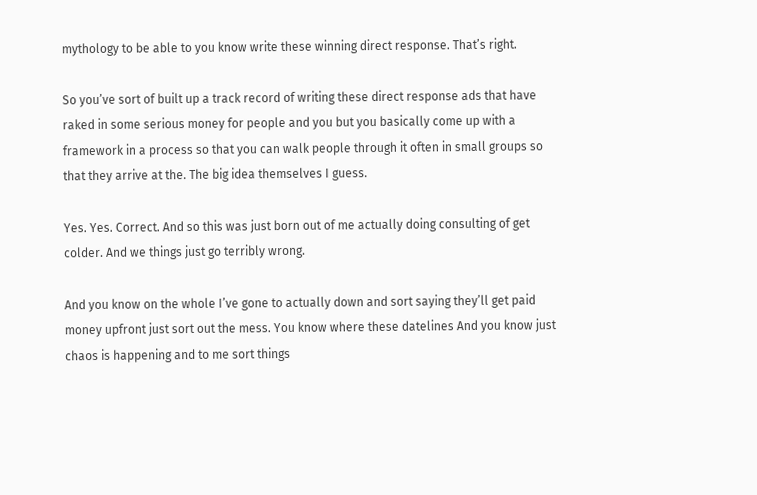mythology to be able to you know write these winning direct response. That’s right.

So you’ve sort of built up a track record of writing these direct response ads that have raked in some serious money for people and you but you basically come up with a framework in a process so that you can walk people through it often in small groups so that they arrive at the. The big idea themselves I guess.

Yes. Yes. Correct. And so this was just born out of me actually doing consulting of get colder. And we things just go terribly wrong.

And you know on the whole I’ve gone to actually down and sort saying they’ll get paid money upfront just sort out the mess. You know where these datelines And you know just chaos is happening and to me sort things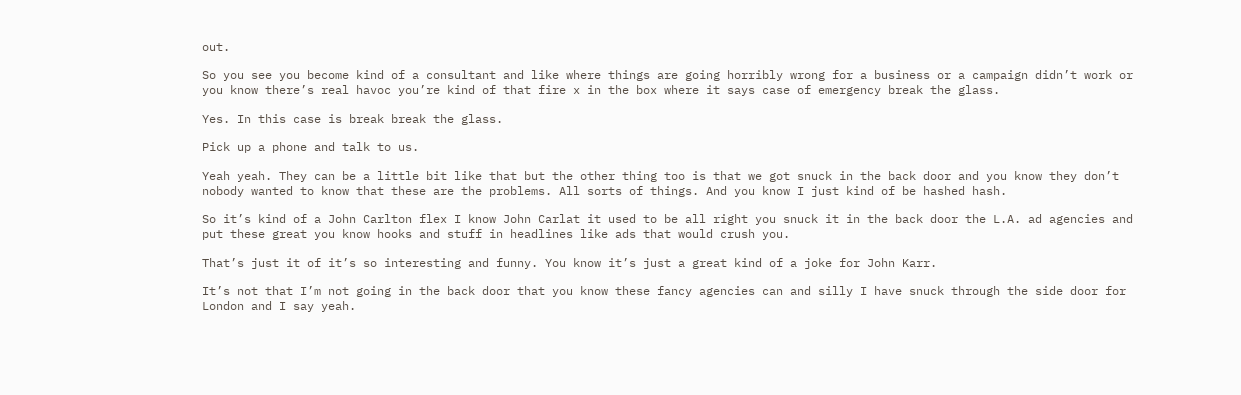out.

So you see you become kind of a consultant and like where things are going horribly wrong for a business or a campaign didn’t work or you know there’s real havoc you’re kind of that fire x in the box where it says case of emergency break the glass.

Yes. In this case is break break the glass.

Pick up a phone and talk to us.

Yeah yeah. They can be a little bit like that but the other thing too is that we got snuck in the back door and you know they don’t nobody wanted to know that these are the problems. All sorts of things. And you know I just kind of be hashed hash.

So it’s kind of a John Carlton flex I know John Carlat it used to be all right you snuck it in the back door the L.A. ad agencies and put these great you know hooks and stuff in headlines like ads that would crush you.

That’s just it of it’s so interesting and funny. You know it’s just a great kind of a joke for John Karr.

It’s not that I’m not going in the back door that you know these fancy agencies can and silly I have snuck through the side door for London and I say yeah.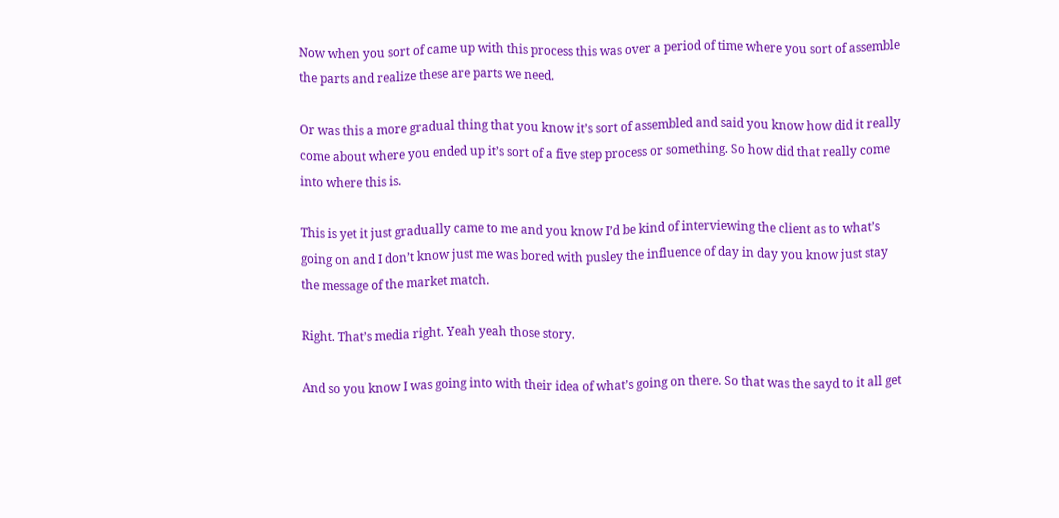Now when you sort of came up with this process this was over a period of time where you sort of assemble the parts and realize these are parts we need.

Or was this a more gradual thing that you know it’s sort of assembled and said you know how did it really come about where you ended up it’s sort of a five step process or something. So how did that really come into where this is.

This is yet it just gradually came to me and you know I’d be kind of interviewing the client as to what’s going on and I don’t know just me was bored with pusley the influence of day in day you know just stay the message of the market match.

Right. That’s media right. Yeah yeah those story.

And so you know I was going into with their idea of what’s going on there. So that was the sayd to it all get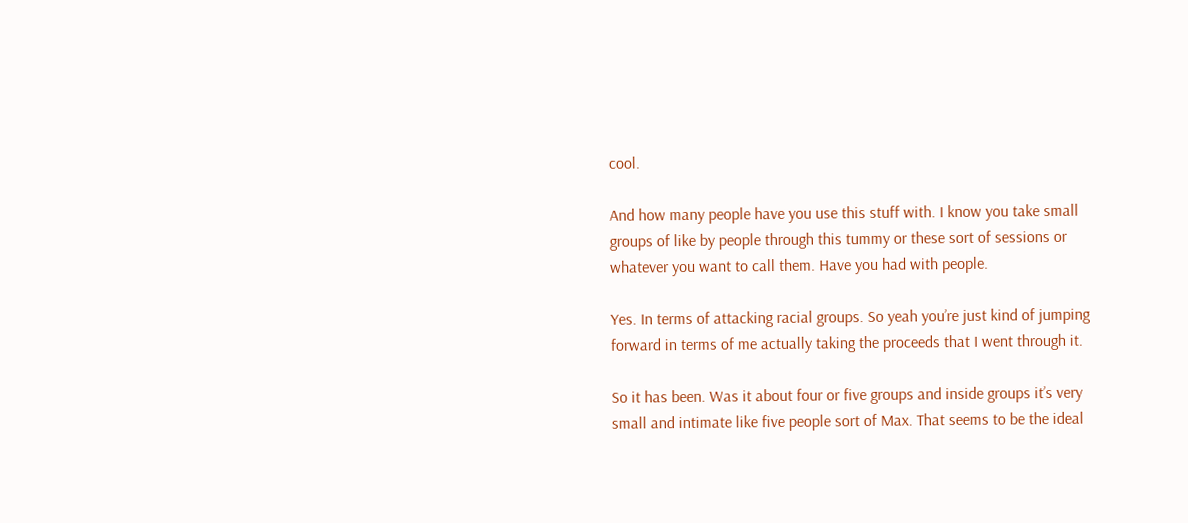cool.

And how many people have you use this stuff with. I know you take small groups of like by people through this tummy or these sort of sessions or whatever you want to call them. Have you had with people.

Yes. In terms of attacking racial groups. So yeah you’re just kind of jumping forward in terms of me actually taking the proceeds that I went through it.

So it has been. Was it about four or five groups and inside groups it’s very small and intimate like five people sort of Max. That seems to be the ideal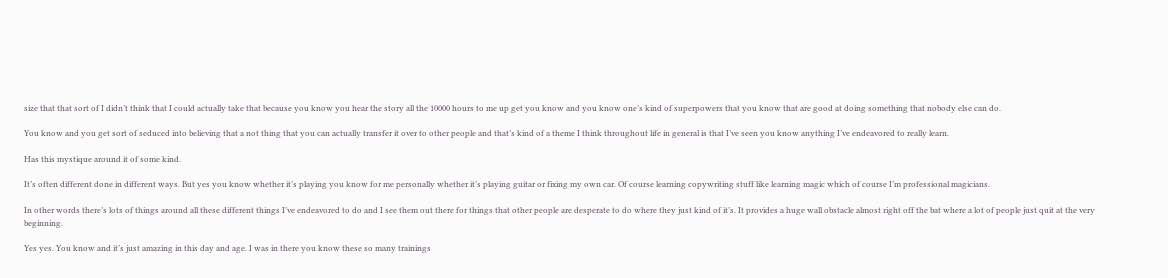size that that sort of I didn’t think that I could actually take that because you know you hear the story all the 10000 hours to me up get you know and you know one’s kind of superpowers that you know that are good at doing something that nobody else can do.

You know and you get sort of seduced into believing that a not thing that you can actually transfer it over to other people and that’s kind of a theme I think throughout life in general is that I’ve seen you know anything I’ve endeavored to really learn.

Has this mystique around it of some kind.

It’s often different done in different ways. But yes you know whether it’s playing you know for me personally whether it’s playing guitar or fixing my own car. Of course learning copywriting stuff like learning magic which of course I’m professional magicians.

In other words there’s lots of things around all these different things I’ve endeavored to do and I see them out there for things that other people are desperate to do where they just kind of it’s. It provides a huge wall obstacle almost right off the bat where a lot of people just quit at the very beginning.

Yes yes. You know and it’s just amazing in this day and age. I was in there you know these so many trainings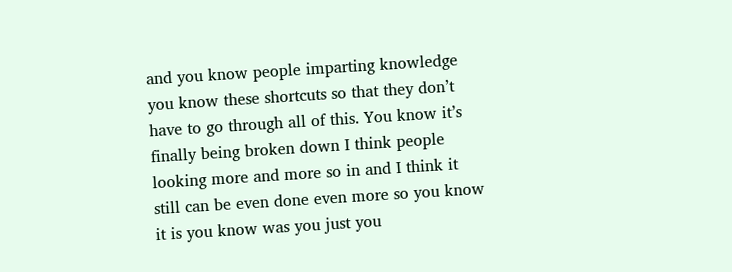and you know people imparting knowledge you know these shortcuts so that they don’t have to go through all of this. You know it’s finally being broken down I think people looking more and more so in and I think it still can be even done even more so you know it is you know was you just you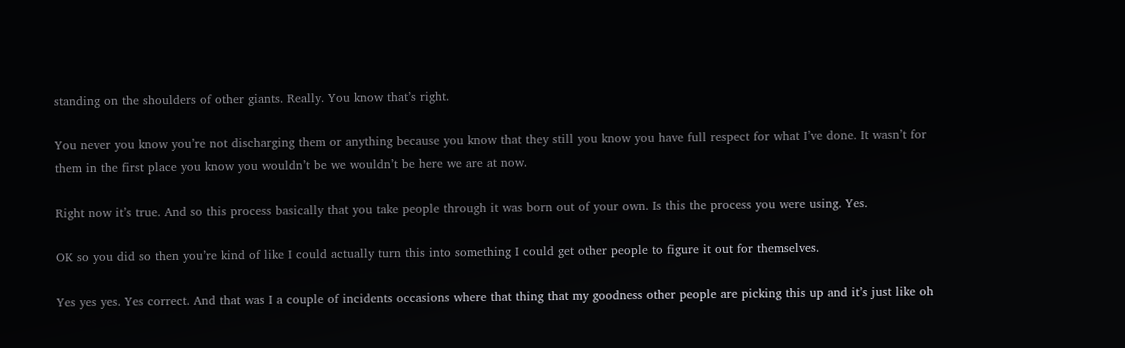standing on the shoulders of other giants. Really. You know that’s right.

You never you know you’re not discharging them or anything because you know that they still you know you have full respect for what I’ve done. It wasn’t for them in the first place you know you wouldn’t be we wouldn’t be here we are at now.

Right now it’s true. And so this process basically that you take people through it was born out of your own. Is this the process you were using. Yes.

OK so you did so then you’re kind of like I could actually turn this into something I could get other people to figure it out for themselves.

Yes yes yes. Yes correct. And that was I a couple of incidents occasions where that thing that my goodness other people are picking this up and it’s just like oh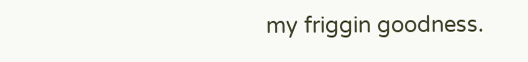my friggin goodness.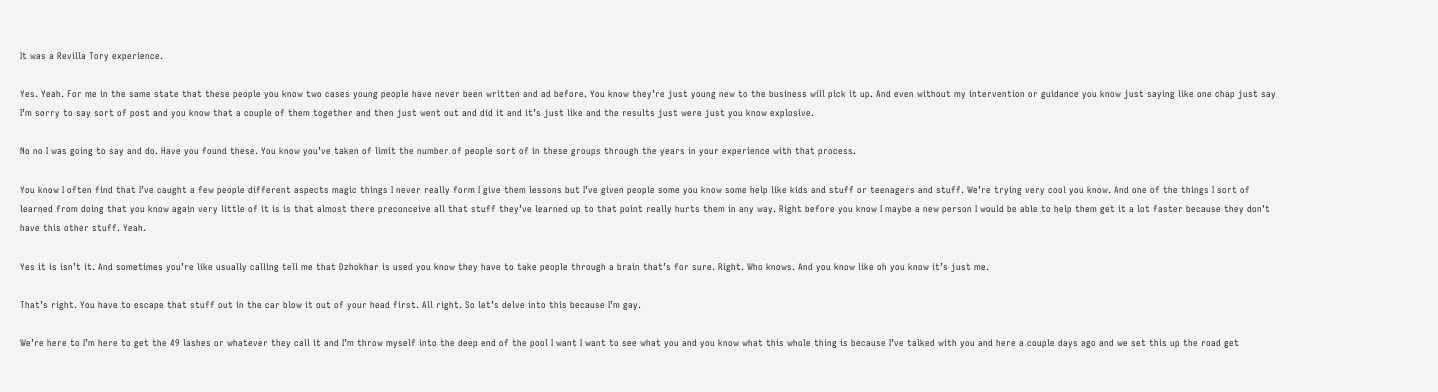It was a Revilla Tory experience.

Yes. Yeah. For me in the same state that these people you know two cases young people have never been written and ad before. You know they’re just young new to the business will pick it up. And even without my intervention or guidance you know just saying like one chap just say I’m sorry to say sort of post and you know that a couple of them together and then just went out and did it and it’s just like and the results just were just you know explosive.

No no I was going to say and do. Have you found these. You know you’ve taken of limit the number of people sort of in these groups through the years in your experience with that process.

You know I often find that I’ve caught a few people different aspects magic things I never really form I give them lessons but I’ve given people some you know some help like kids and stuff or teenagers and stuff. We’re trying very cool you know. And one of the things I sort of learned from doing that you know again very little of it is is that almost there preconceive all that stuff they’ve learned up to that point really hurts them in any way. Right before you know I maybe a new person I would be able to help them get it a lot faster because they don’t have this other stuff. Yeah.

Yes it is isn’t it. And sometimes you’re like usually calling tell me that Dzhokhar is used you know they have to take people through a brain that’s for sure. Right. Who knows. And you know like oh you know it’s just me.

That’s right. You have to escape that stuff out in the car blow it out of your head first. All right. So let’s delve into this because I’m gay.

We’re here to I’m here to get the 49 lashes or whatever they call it and I’m throw myself into the deep end of the pool I want I want to see what you and you know what this whole thing is because I’ve talked with you and here a couple days ago and we set this up the road get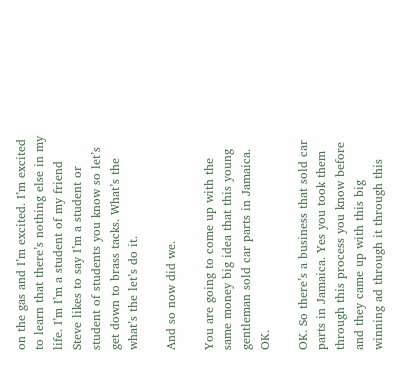on the gas and I’m excited. I’m excited to learn that there’s nothing else in my life. I’m I’m a student of my friend Steve likes to say I’m a student or student of students you know so let’s get down to brass tacks. What’s the what’s the let’s do it.

And so now did we.

You are going to come up with the same money big idea that this young gentleman sold car parts in Jamaica. OK.

OK. So there’s a business that sold car parts in Jamaica. Yes you took them through this process you know before and they came up with this big winning ad through it through this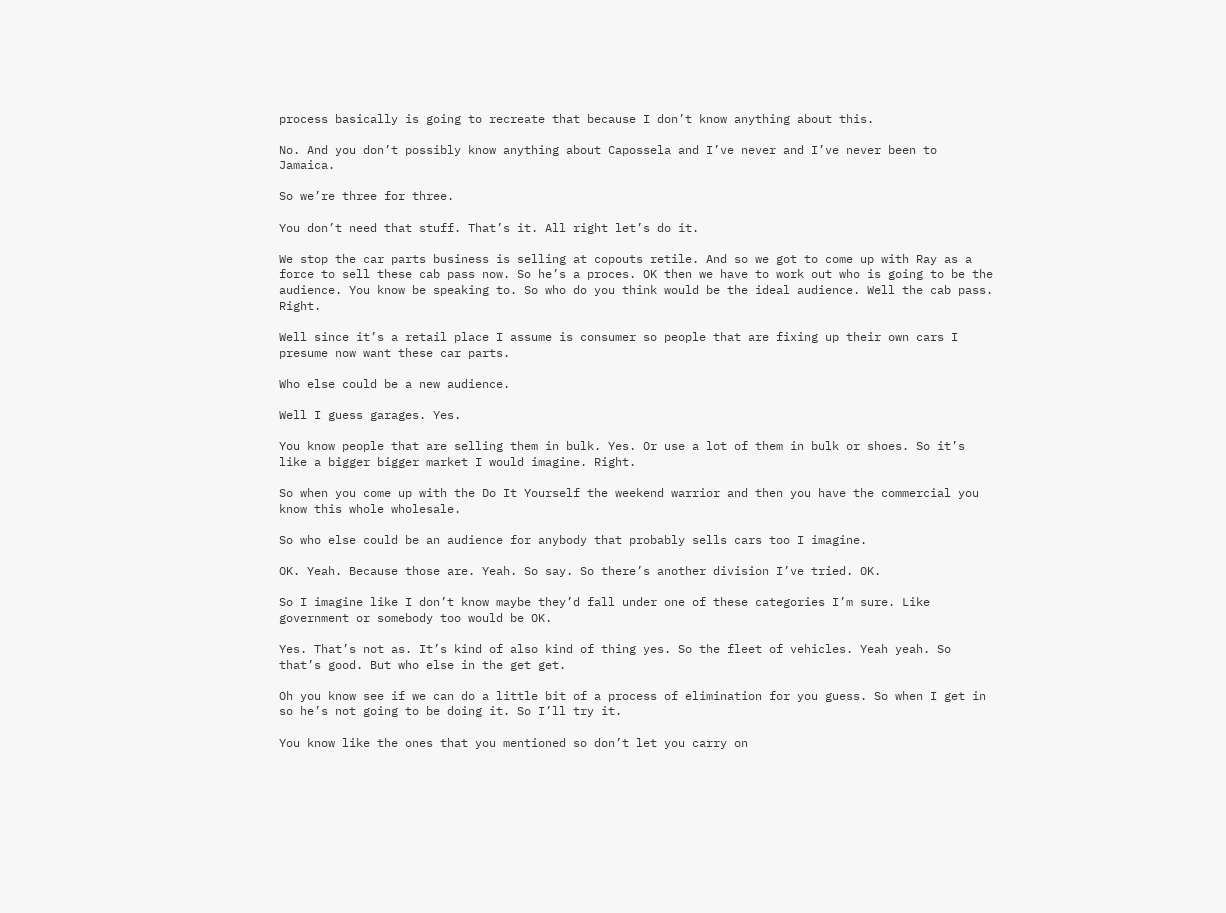process basically is going to recreate that because I don’t know anything about this.

No. And you don’t possibly know anything about Capossela and I’ve never and I’ve never been to Jamaica.

So we’re three for three.

You don’t need that stuff. That’s it. All right let’s do it.

We stop the car parts business is selling at copouts retile. And so we got to come up with Ray as a force to sell these cab pass now. So he’s a proces. OK then we have to work out who is going to be the audience. You know be speaking to. So who do you think would be the ideal audience. Well the cab pass. Right.

Well since it’s a retail place I assume is consumer so people that are fixing up their own cars I presume now want these car parts.

Who else could be a new audience.

Well I guess garages. Yes.

You know people that are selling them in bulk. Yes. Or use a lot of them in bulk or shoes. So it’s like a bigger bigger market I would imagine. Right.

So when you come up with the Do It Yourself the weekend warrior and then you have the commercial you know this whole wholesale.

So who else could be an audience for anybody that probably sells cars too I imagine.

OK. Yeah. Because those are. Yeah. So say. So there’s another division I’ve tried. OK.

So I imagine like I don’t know maybe they’d fall under one of these categories I’m sure. Like government or somebody too would be OK.

Yes. That’s not as. It’s kind of also kind of thing yes. So the fleet of vehicles. Yeah yeah. So that’s good. But who else in the get get.

Oh you know see if we can do a little bit of a process of elimination for you guess. So when I get in so he’s not going to be doing it. So I’ll try it.

You know like the ones that you mentioned so don’t let you carry on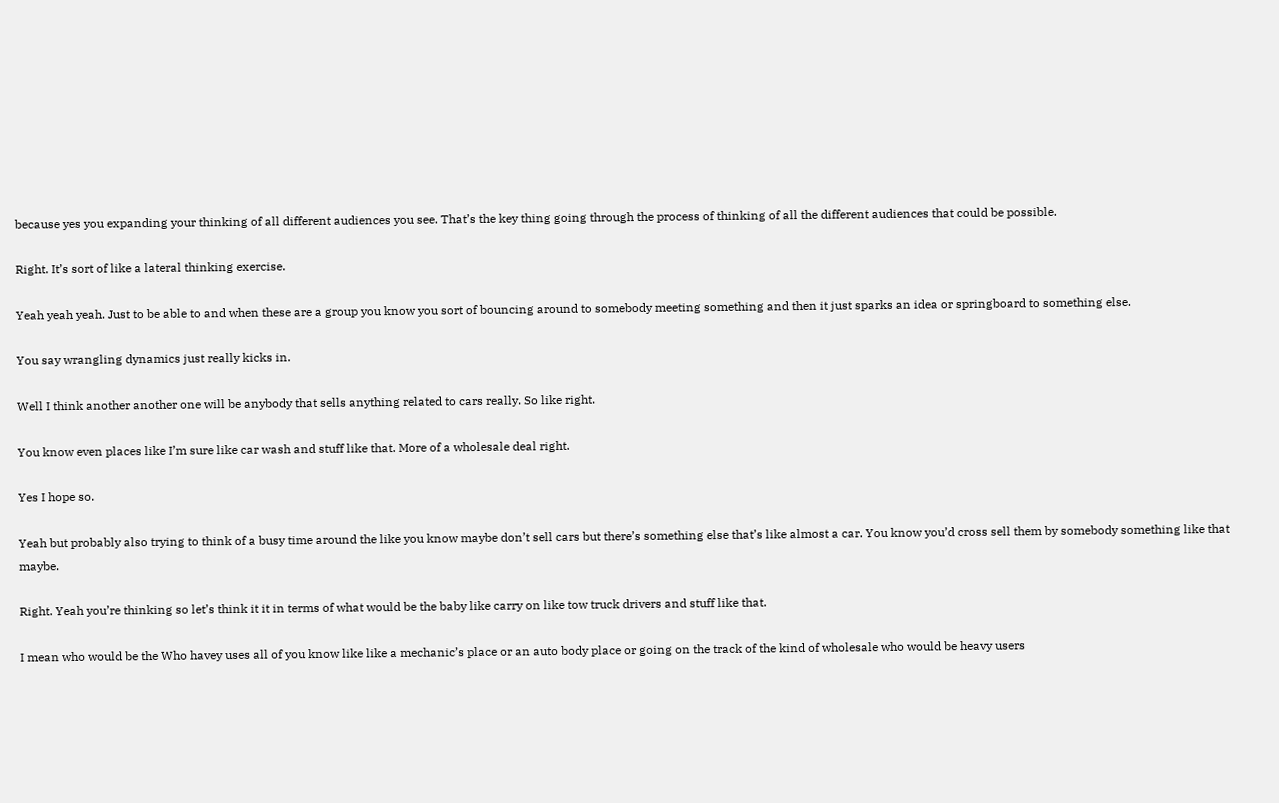because yes you expanding your thinking of all different audiences you see. That’s the key thing going through the process of thinking of all the different audiences that could be possible.

Right. It’s sort of like a lateral thinking exercise.

Yeah yeah yeah. Just to be able to and when these are a group you know you sort of bouncing around to somebody meeting something and then it just sparks an idea or springboard to something else.

You say wrangling dynamics just really kicks in.

Well I think another another one will be anybody that sells anything related to cars really. So like right.

You know even places like I’m sure like car wash and stuff like that. More of a wholesale deal right.

Yes I hope so.

Yeah but probably also trying to think of a busy time around the like you know maybe don’t sell cars but there’s something else that’s like almost a car. You know you’d cross sell them by somebody something like that maybe.

Right. Yeah you’re thinking so let’s think it it in terms of what would be the baby like carry on like tow truck drivers and stuff like that.

I mean who would be the Who havey uses all of you know like like a mechanic’s place or an auto body place or going on the track of the kind of wholesale who would be heavy users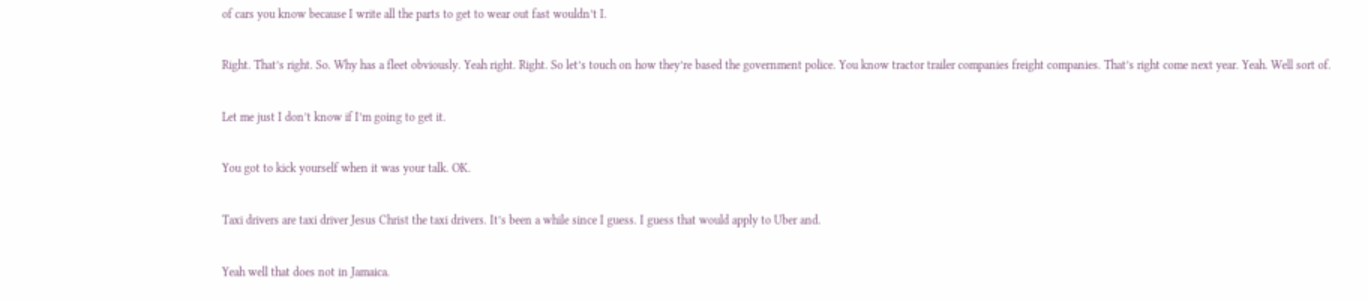of cars you know because I write all the parts to get to wear out fast wouldn’t I.

Right. That’s right. So. Why has a fleet obviously. Yeah right. Right. So let’s touch on how they’re based the government police. You know tractor trailer companies freight companies. That’s right come next year. Yeah. Well sort of.

Let me just I don’t know if I’m going to get it.

You got to kick yourself when it was your talk. OK.

Taxi drivers are taxi driver Jesus Christ the taxi drivers. It’s been a while since I guess. I guess that would apply to Uber and.

Yeah well that does not in Jamaica.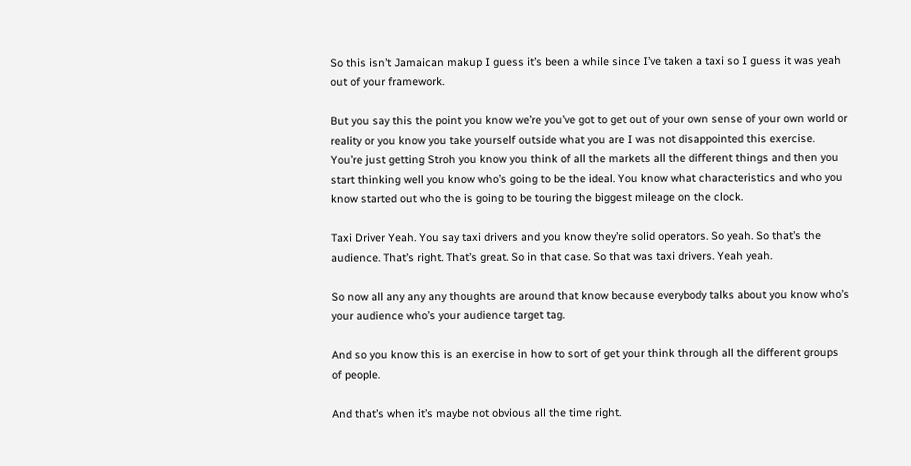So this isn’t Jamaican makup I guess it’s been a while since I’ve taken a taxi so I guess it was yeah out of your framework.

But you say this the point you know we’re you’ve got to get out of your own sense of your own world or reality or you know you take yourself outside what you are I was not disappointed this exercise. You’re just getting Stroh you know you think of all the markets all the different things and then you start thinking well you know who’s going to be the ideal. You know what characteristics and who you know started out who the is going to be touring the biggest mileage on the clock.

Taxi Driver Yeah. You say taxi drivers and you know they’re solid operators. So yeah. So that’s the audience. That’s right. That’s great. So in that case. So that was taxi drivers. Yeah yeah.

So now all any any any thoughts are around that know because everybody talks about you know who’s your audience who’s your audience target tag.

And so you know this is an exercise in how to sort of get your think through all the different groups of people.

And that’s when it’s maybe not obvious all the time right.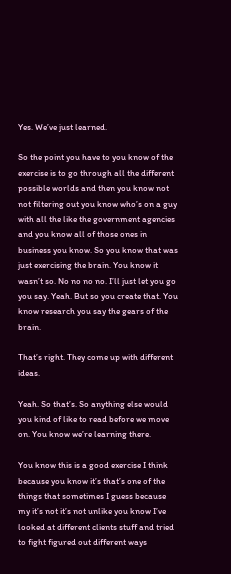Yes. We’ve just learned.

So the point you have to you know of the exercise is to go through all the different possible worlds and then you know not not filtering out you know who’s on a guy with all the like the government agencies and you know all of those ones in business you know. So you know that was just exercising the brain. You know it wasn’t so. No no no no. I’ll just let you go you say. Yeah. But so you create that. You know research you say the gears of the brain.

That’s right. They come up with different ideas.

Yeah. So that’s. So anything else would you kind of like to read before we move on. You know we’re learning there.

You know this is a good exercise I think because you know it’s that’s one of the things that sometimes I guess because my it’s not it’s not unlike you know I’ve looked at different clients stuff and tried to fight figured out different ways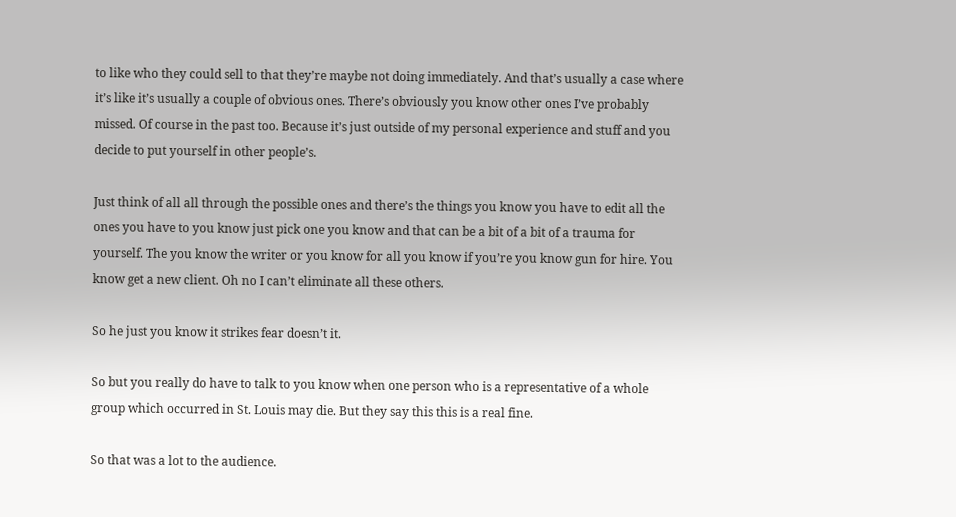to like who they could sell to that they’re maybe not doing immediately. And that’s usually a case where it’s like it’s usually a couple of obvious ones. There’s obviously you know other ones I’ve probably missed. Of course in the past too. Because it’s just outside of my personal experience and stuff and you decide to put yourself in other people’s.

Just think of all all through the possible ones and there’s the things you know you have to edit all the ones you have to you know just pick one you know and that can be a bit of a bit of a trauma for yourself. The you know the writer or you know for all you know if you’re you know gun for hire. You know get a new client. Oh no I can’t eliminate all these others.

So he just you know it strikes fear doesn’t it.

So but you really do have to talk to you know when one person who is a representative of a whole group which occurred in St. Louis may die. But they say this this is a real fine.

So that was a lot to the audience.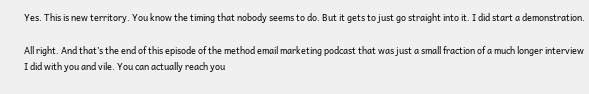Yes. This is new territory. You know the timing that nobody seems to do. But it gets to just go straight into it. I did start a demonstration.

All right. And that’s the end of this episode of the method email marketing podcast that was just a small fraction of a much longer interview I did with you and vile. You can actually reach you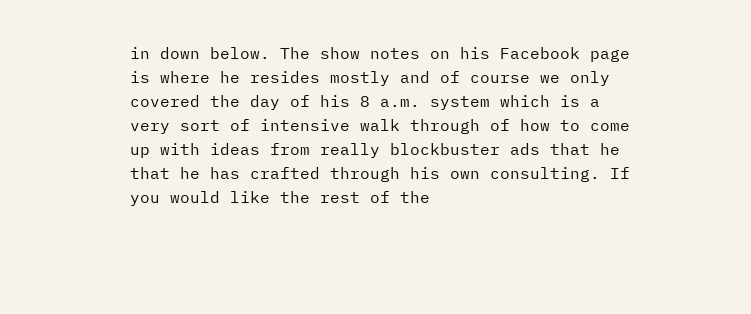in down below. The show notes on his Facebook page is where he resides mostly and of course we only covered the day of his 8 a.m. system which is a very sort of intensive walk through of how to come up with ideas from really blockbuster ads that he that he has crafted through his own consulting. If you would like the rest of the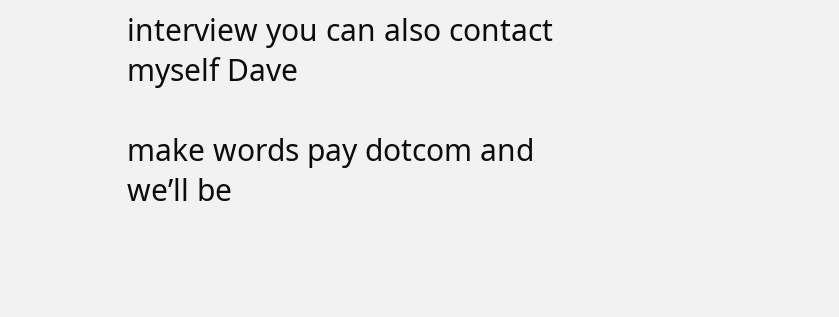interview you can also contact myself Dave

make words pay dotcom and we’ll be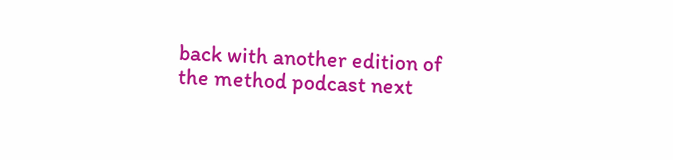back with another edition of the method podcast next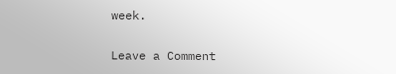week.

Leave a Comment